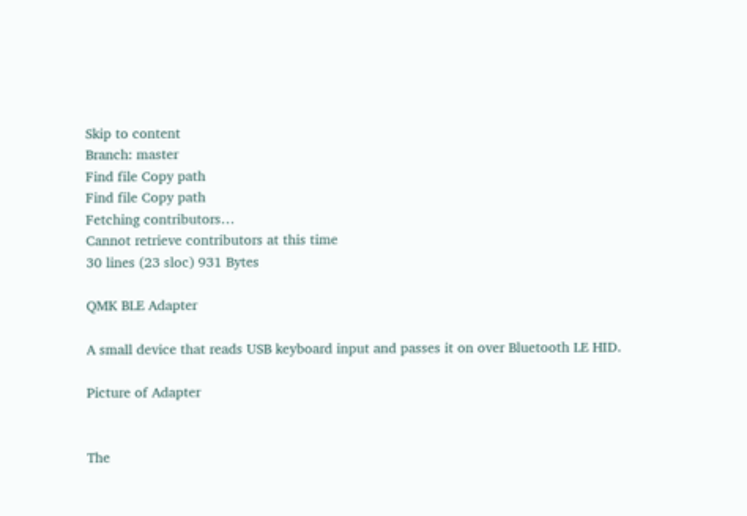Skip to content
Branch: master
Find file Copy path
Find file Copy path
Fetching contributors…
Cannot retrieve contributors at this time
30 lines (23 sloc) 931 Bytes

QMK BLE Adapter

A small device that reads USB keyboard input and passes it on over Bluetooth LE HID.

Picture of Adapter


The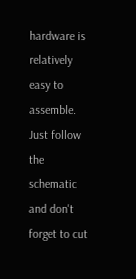hardware is relatively easy to assemble. Just follow the schematic and don't forget to cut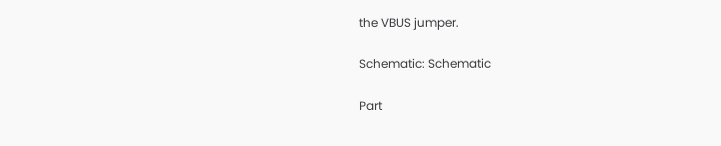the VBUS jumper.

Schematic: Schematic

Part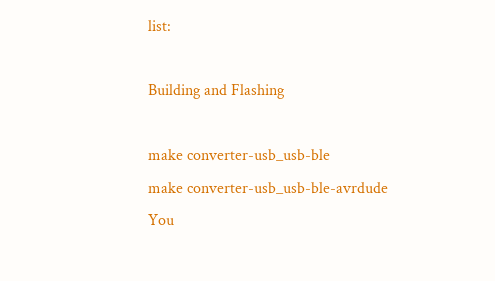list:

Building and Flashing

make converter-usb_usb-ble
make converter-usb_usb-ble-avrdude
You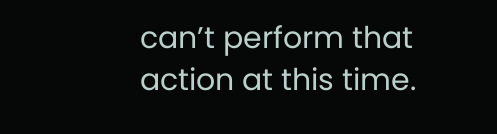can’t perform that action at this time.